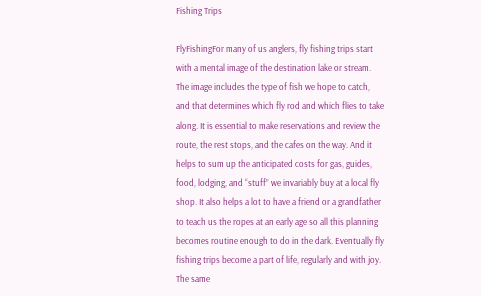Fishing Trips

FlyFishingFor many of us anglers, fly fishing trips start with a mental image of the destination lake or stream. The image includes the type of fish we hope to catch, and that determines which fly rod and which flies to take along. It is essential to make reservations and review the route, the rest stops, and the cafes on the way. And it helps to sum up the anticipated costs for gas, guides, food, lodging, and “stuff” we invariably buy at a local fly shop. It also helps a lot to have a friend or a grandfather to teach us the ropes at an early age so all this planning becomes routine enough to do in the dark. Eventually fly fishing trips become a part of life, regularly and with joy. The same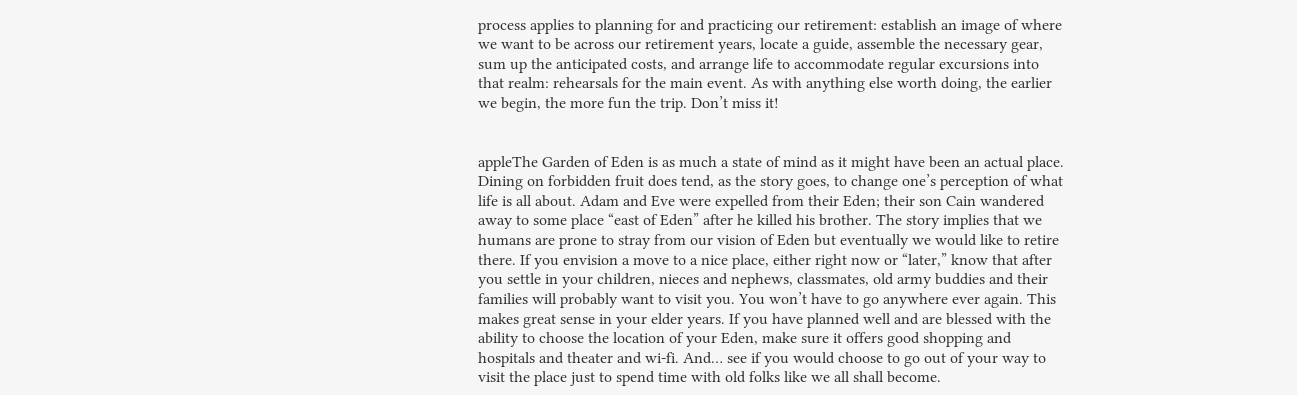process applies to planning for and practicing our retirement: establish an image of where we want to be across our retirement years, locate a guide, assemble the necessary gear, sum up the anticipated costs, and arrange life to accommodate regular excursions into that realm: rehearsals for the main event. As with anything else worth doing, the earlier we begin, the more fun the trip. Don’t miss it!


appleThe Garden of Eden is as much a state of mind as it might have been an actual place. Dining on forbidden fruit does tend, as the story goes, to change one’s perception of what life is all about. Adam and Eve were expelled from their Eden; their son Cain wandered away to some place “east of Eden” after he killed his brother. The story implies that we humans are prone to stray from our vision of Eden but eventually we would like to retire there. If you envision a move to a nice place, either right now or “later,” know that after you settle in your children, nieces and nephews, classmates, old army buddies and their families will probably want to visit you. You won’t have to go anywhere ever again. This makes great sense in your elder years. If you have planned well and are blessed with the ability to choose the location of your Eden, make sure it offers good shopping and hospitals and theater and wi-fi. And… see if you would choose to go out of your way to visit the place just to spend time with old folks like we all shall become.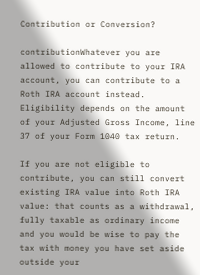Contribution or Conversion?

contributionWhatever you are allowed to contribute to your IRA account, you can contribute to a Roth IRA account instead. Eligibility depends on the amount of your Adjusted Gross Income, line 37 of your Form 1040 tax return.

If you are not eligible to contribute, you can still convert existing IRA value into Roth IRA value: that counts as a withdrawal, fully taxable as ordinary income and you would be wise to pay the tax with money you have set aside outside your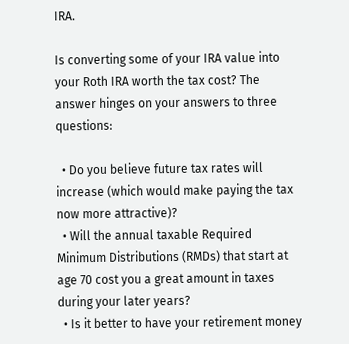IRA.

Is converting some of your IRA value into your Roth IRA worth the tax cost? The answer hinges on your answers to three questions:

  • Do you believe future tax rates will increase (which would make paying the tax now more attractive)?
  • Will the annual taxable Required Minimum Distributions (RMDs) that start at age 70 cost you a great amount in taxes during your later years?
  • Is it better to have your retirement money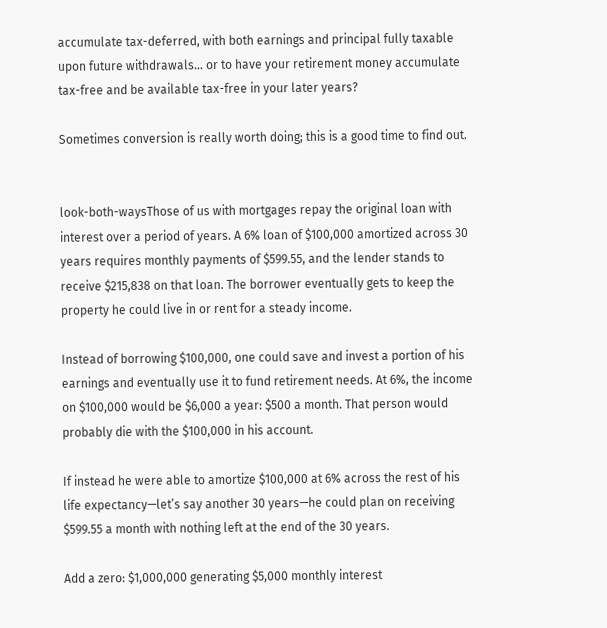accumulate tax-deferred, with both earnings and principal fully taxable upon future withdrawals… or to have your retirement money accumulate tax-free and be available tax-free in your later years?

Sometimes conversion is really worth doing; this is a good time to find out.


look-both-waysThose of us with mortgages repay the original loan with interest over a period of years. A 6% loan of $100,000 amortized across 30 years requires monthly payments of $599.55, and the lender stands to receive $215,838 on that loan. The borrower eventually gets to keep the property he could live in or rent for a steady income.

Instead of borrowing $100,000, one could save and invest a portion of his earnings and eventually use it to fund retirement needs. At 6%, the income on $100,000 would be $6,000 a year: $500 a month. That person would probably die with the $100,000 in his account.

If instead he were able to amortize $100,000 at 6% across the rest of his life expectancy—let’s say another 30 years—he could plan on receiving $599.55 a month with nothing left at the end of the 30 years.

Add a zero: $1,000,000 generating $5,000 monthly interest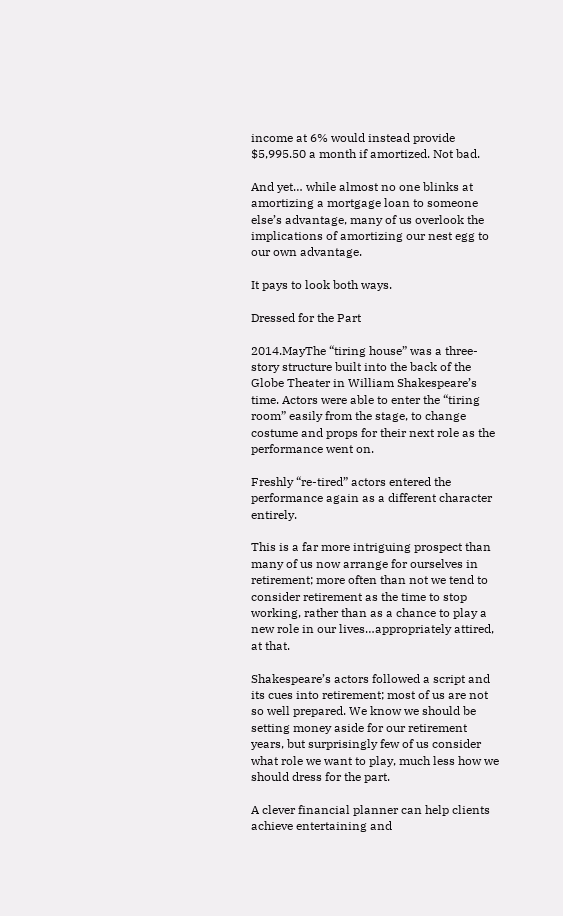income at 6% would instead provide $5,995.50 a month if amortized. Not bad.

And yet… while almost no one blinks at amortizing a mortgage loan to someone else’s advantage, many of us overlook the implications of amortizing our nest egg to our own advantage.

It pays to look both ways.

Dressed for the Part

2014.MayThe “tiring house” was a three-story structure built into the back of the Globe Theater in William Shakespeare’s time. Actors were able to enter the “tiring room” easily from the stage, to change costume and props for their next role as the performance went on.

Freshly “re-tired” actors entered the performance again as a different character entirely.

This is a far more intriguing prospect than many of us now arrange for ourselves in retirement; more often than not we tend to consider retirement as the time to stop working, rather than as a chance to play a new role in our lives…appropriately attired, at that.

Shakespeare’s actors followed a script and its cues into retirement; most of us are not so well prepared. We know we should be setting money aside for our retirement years, but surprisingly few of us consider what role we want to play, much less how we should dress for the part.

A clever financial planner can help clients achieve entertaining and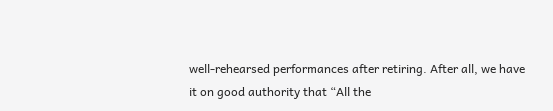well-rehearsed performances after retiring. After all, we have it on good authority that “All the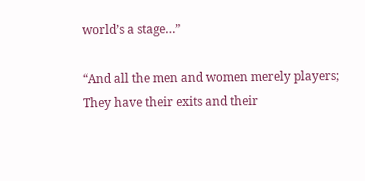world’s a stage…”

“And all the men and women merely players;
They have their exits and their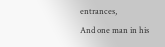entrances,
And one man in his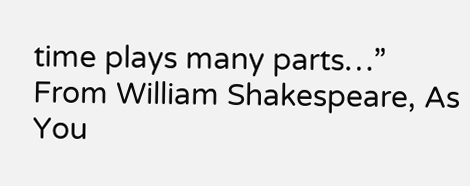time plays many parts…”
From William Shakespeare, As You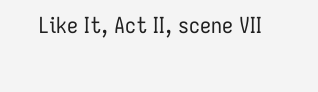Like It, Act II, scene VII